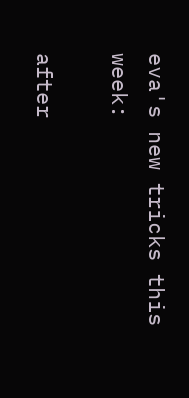eva's new tricks this week:

after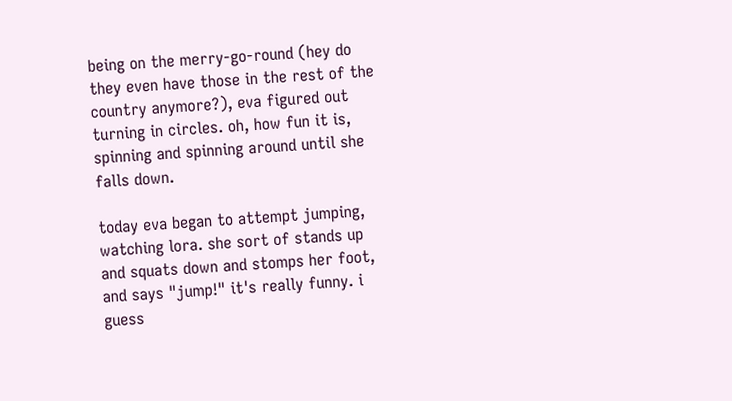being on the merry-go-round (hey do they even have those in the rest of the country anymore?), eva figured out turning in circles. oh, how fun it is, spinning and spinning around until she falls down.

today eva began to attempt jumping, watching lora. she sort of stands up and squats down and stomps her foot, and says "jump!" it's really funny. i guess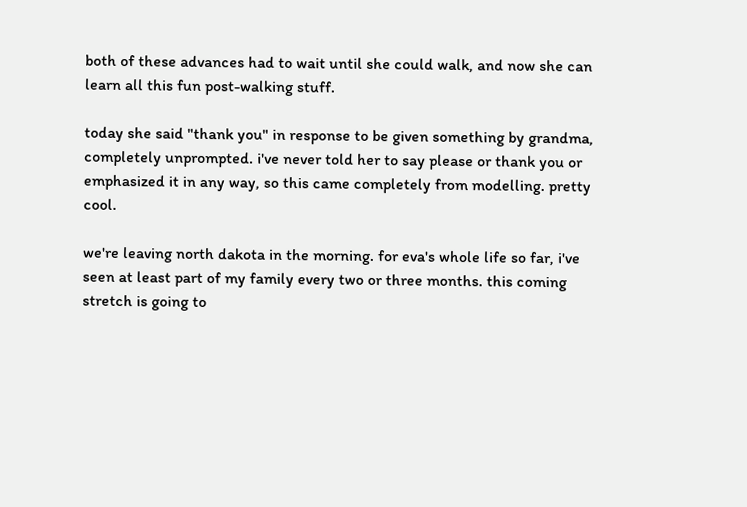both of these advances had to wait until she could walk, and now she can learn all this fun post-walking stuff.

today she said "thank you" in response to be given something by grandma, completely unprompted. i've never told her to say please or thank you or emphasized it in any way, so this came completely from modelling. pretty cool.

we're leaving north dakota in the morning. for eva's whole life so far, i've seen at least part of my family every two or three months. this coming stretch is going to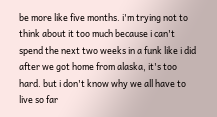be more like five months. i'm trying not to think about it too much because i can't spend the next two weeks in a funk like i did after we got home from alaska, it's too hard. but i don't know why we all have to live so far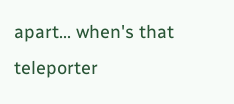apart... when's that teleporter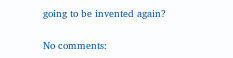going to be invented again?

No comments: